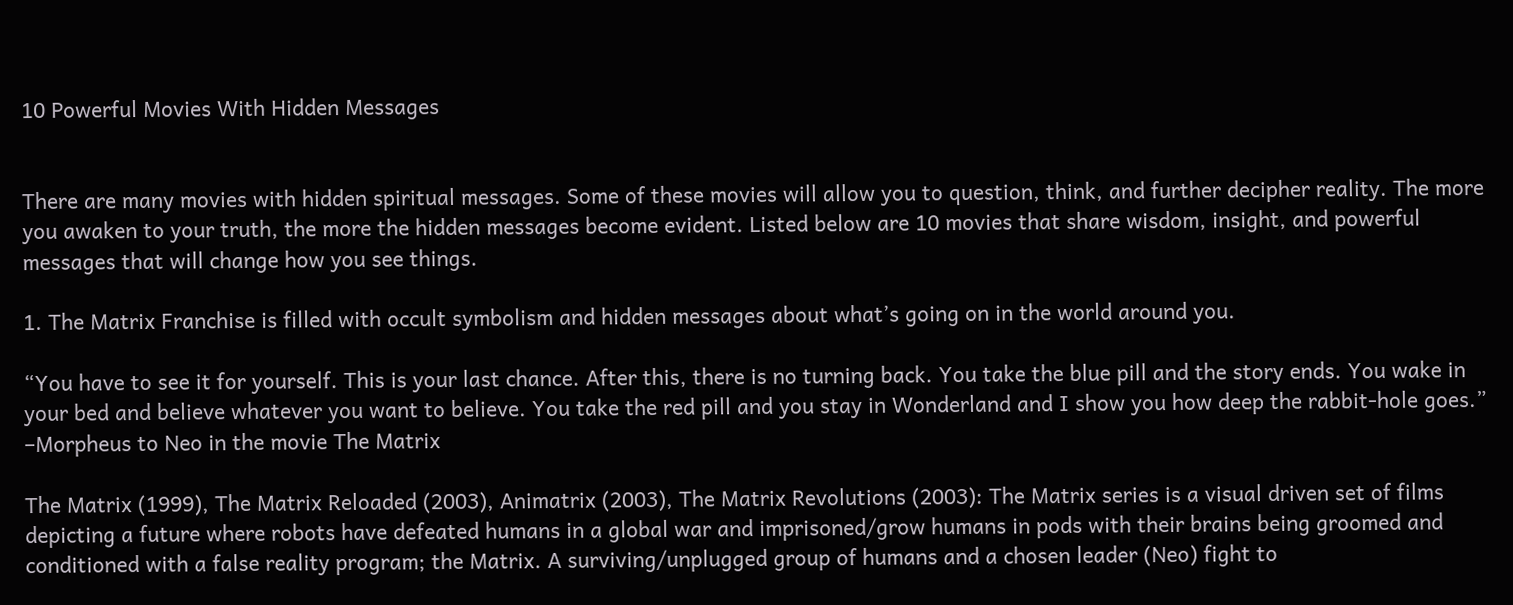10 Powerful Movies With Hidden Messages


There are many movies with hidden spiritual messages. Some of these movies will allow you to question, think, and further decipher reality. The more you awaken to your truth, the more the hidden messages become evident. Listed below are 10 movies that share wisdom, insight, and powerful messages that will change how you see things.

1. The Matrix Franchise is filled with occult symbolism and hidden messages about what’s going on in the world around you.

“You have to see it for yourself. This is your last chance. After this, there is no turning back. You take the blue pill and the story ends. You wake in your bed and believe whatever you want to believe. You take the red pill and you stay in Wonderland and I show you how deep the rabbit-hole goes.” –Morpheus to Neo in the movie The Matrix

The Matrix (1999), The Matrix Reloaded (2003), Animatrix (2003), The Matrix Revolutions (2003): The Matrix series is a visual driven set of films depicting a future where robots have defeated humans in a global war and imprisoned/grow humans in pods with their brains being groomed and conditioned with a false reality program; the Matrix. A surviving/unplugged group of humans and a chosen leader (Neo) fight to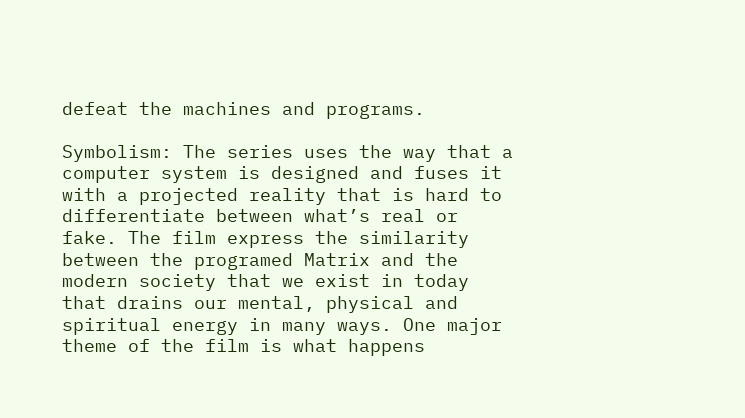defeat the machines and programs.

Symbolism: The series uses the way that a computer system is designed and fuses it with a projected reality that is hard to differentiate between what’s real or fake. The film express the similarity between the programed Matrix and the modern society that we exist in today that drains our mental, physical and spiritual energy in many ways. One major theme of the film is what happens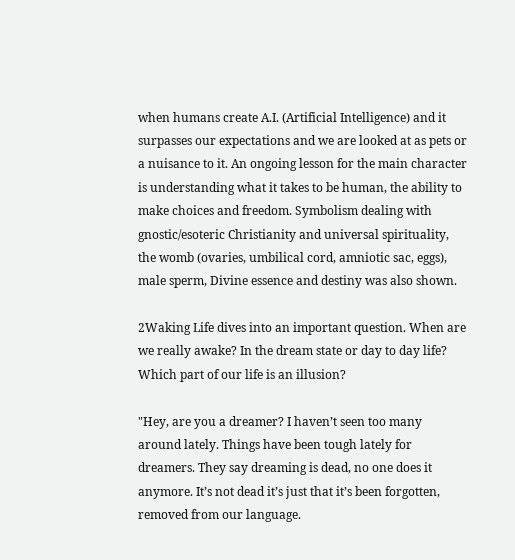when humans create A.I. (Artificial Intelligence) and it surpasses our expectations and we are looked at as pets or a nuisance to it. An ongoing lesson for the main character is understanding what it takes to be human, the ability to make choices and freedom. Symbolism dealing with gnostic/esoteric Christianity and universal spirituality, the womb (ovaries, umbilical cord, amniotic sac, eggs), male sperm, Divine essence and destiny was also shown.

2Waking Life dives into an important question. When are we really awake? In the dream state or day to day life? Which part of our life is an illusion?

"Hey, are you a dreamer? I haven’t seen too many around lately. Things have been tough lately for dreamers. They say dreaming is dead, no one does it anymore. It’s not dead it’s just that it’s been forgotten, removed from our language.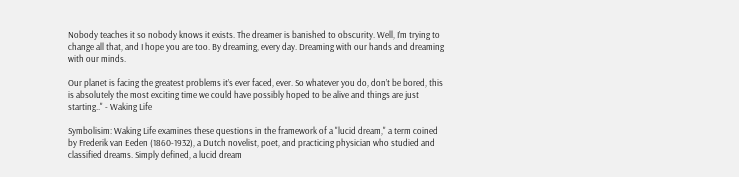Nobody teaches it so nobody knows it exists. The dreamer is banished to obscurity. Well, I’m trying to change all that, and I hope you are too. By dreaming, every day. Dreaming with our hands and dreaming with our minds.

Our planet is facing the greatest problems it’s ever faced, ever. So whatever you do, don’t be bored, this is absolutely the most exciting time we could have possibly hoped to be alive and things are just starting.." - Waking Life

Symbolisim: Waking Life examines these questions in the framework of a "lucid dream," a term coined by Frederik van Eeden (1860-1932), a Dutch novelist, poet, and practicing physician who studied and classified dreams. Simply defined, a lucid dream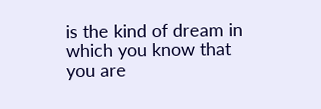is the kind of dream in which you know that you are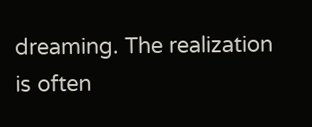dreaming. The realization is often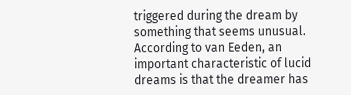triggered during the dream by something that seems unusual. According to van Eeden, an important characteristic of lucid dreams is that the dreamer has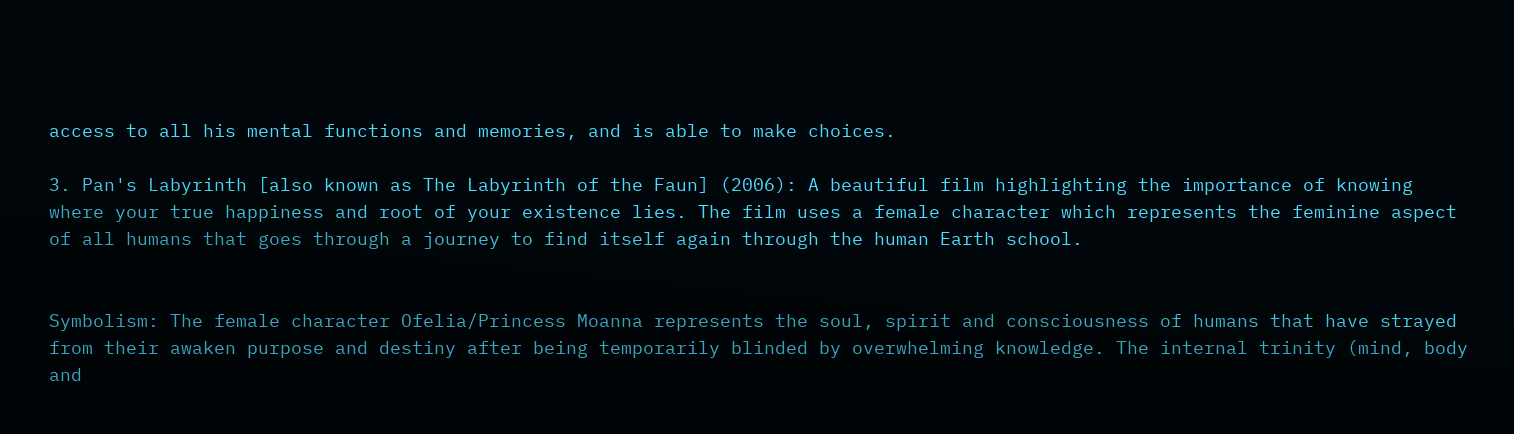access to all his mental functions and memories, and is able to make choices.

3. Pan's Labyrinth [also known as The Labyrinth of the Faun] (2006): A beautiful film highlighting the importance of knowing where your true happiness and root of your existence lies. The film uses a female character which represents the feminine aspect of all humans that goes through a journey to find itself again through the human Earth school.


Symbolism: The female character Ofelia/Princess Moanna represents the soul, spirit and consciousness of humans that have strayed from their awaken purpose and destiny after being temporarily blinded by overwhelming knowledge. The internal trinity (mind, body and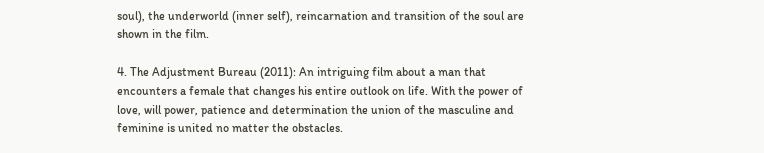soul), the underworld (inner self), reincarnation and transition of the soul are shown in the film.

4. The Adjustment Bureau (2011): An intriguing film about a man that encounters a female that changes his entire outlook on life. With the power of love, will power, patience and determination the union of the masculine and feminine is united no matter the obstacles.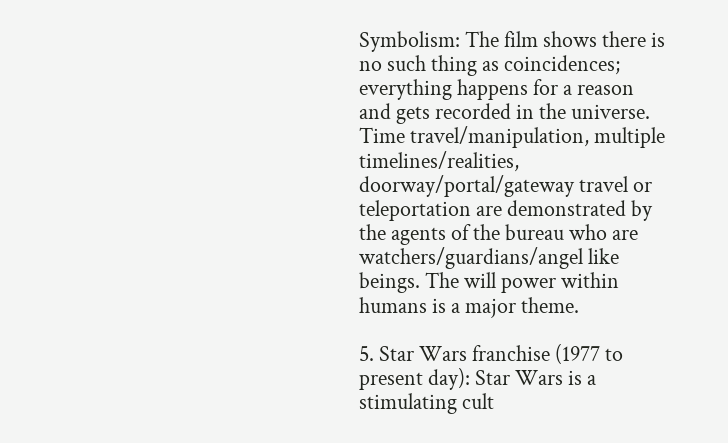Symbolism: The film shows there is no such thing as coincidences; everything happens for a reason and gets recorded in the universe. Time travel/manipulation, multiple timelines/realities, doorway/portal/gateway travel or teleportation are demonstrated by the agents of the bureau who are watchers/guardians/angel like beings. The will power within humans is a major theme.

5. Star Wars franchise (1977 to present day): Star Wars is a stimulating cult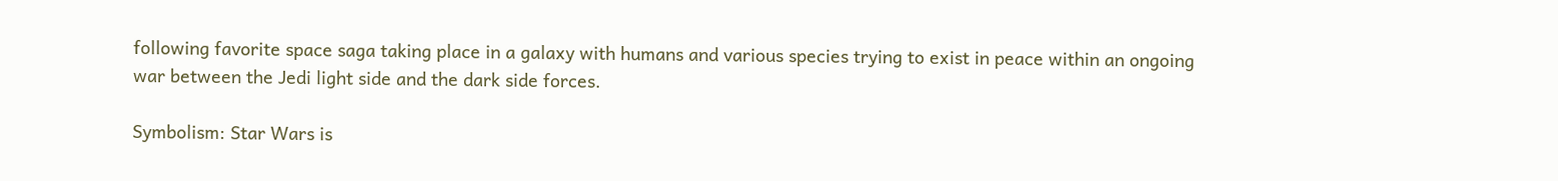following favorite space saga taking place in a galaxy with humans and various species trying to exist in peace within an ongoing war between the Jedi light side and the dark side forces.

Symbolism: Star Wars is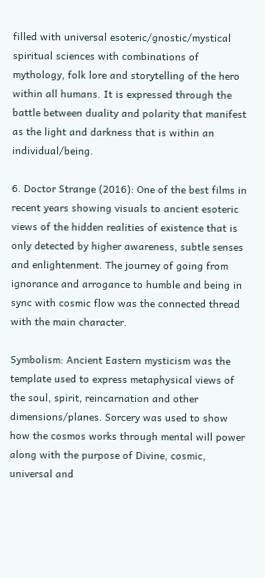filled with universal esoteric/gnostic/mystical spiritual sciences with combinations of mythology, folk lore and storytelling of the hero within all humans. It is expressed through the battle between duality and polarity that manifest as the light and darkness that is within an individual/being.

6. Doctor Strange (2016): One of the best films in recent years showing visuals to ancient esoteric views of the hidden realities of existence that is only detected by higher awareness, subtle senses and enlightenment. The journey of going from ignorance and arrogance to humble and being in sync with cosmic flow was the connected thread with the main character.

Symbolism: Ancient Eastern mysticism was the template used to express metaphysical views of the soul, spirit, reincarnation and other dimensions/planes. Sorcery was used to show how the cosmos works through mental will power along with the purpose of Divine, cosmic, universal and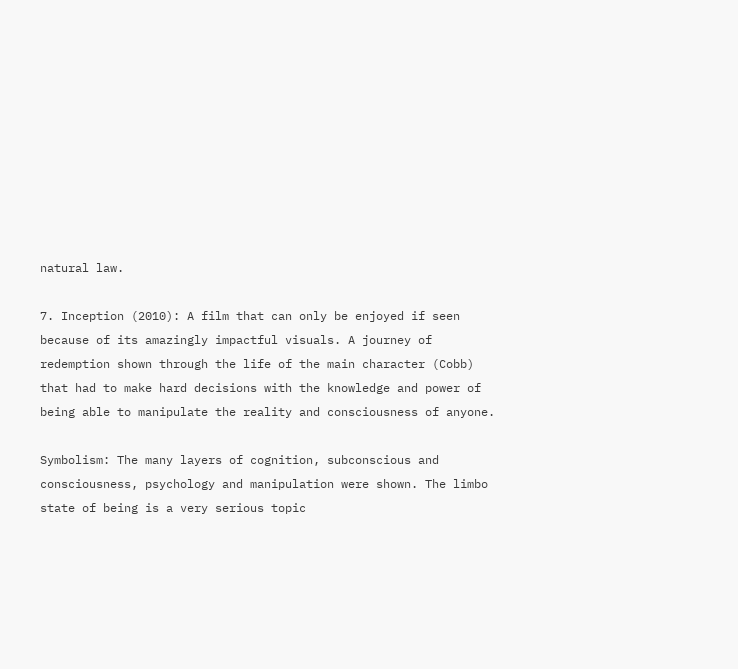natural law.

7. Inception (2010): A film that can only be enjoyed if seen because of its amazingly impactful visuals. A journey of redemption shown through the life of the main character (Cobb) that had to make hard decisions with the knowledge and power of being able to manipulate the reality and consciousness of anyone.

Symbolism: The many layers of cognition, subconscious and consciousness, psychology and manipulation were shown. The limbo state of being is a very serious topic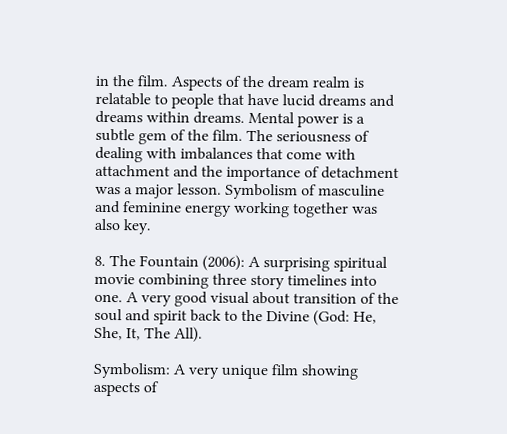in the film. Aspects of the dream realm is relatable to people that have lucid dreams and dreams within dreams. Mental power is a subtle gem of the film. The seriousness of dealing with imbalances that come with attachment and the importance of detachment was a major lesson. Symbolism of masculine and feminine energy working together was also key.

8. The Fountain (2006): A surprising spiritual movie combining three story timelines into one. A very good visual about transition of the soul and spirit back to the Divine (God: He, She, It, The All).

Symbolism: A very unique film showing aspects of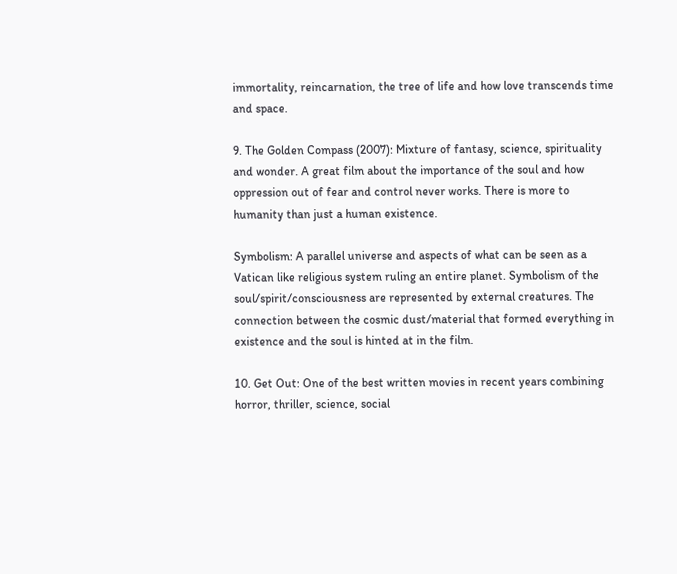immortality, reincarnation, the tree of life and how love transcends time and space.

9. The Golden Compass (2007): Mixture of fantasy, science, spirituality and wonder. A great film about the importance of the soul and how oppression out of fear and control never works. There is more to humanity than just a human existence.

Symbolism: A parallel universe and aspects of what can be seen as a Vatican like religious system ruling an entire planet. Symbolism of the soul/spirit/consciousness are represented by external creatures. The connection between the cosmic dust/material that formed everything in existence and the soul is hinted at in the film.

10. Get Out: One of the best written movies in recent years combining horror, thriller, science, social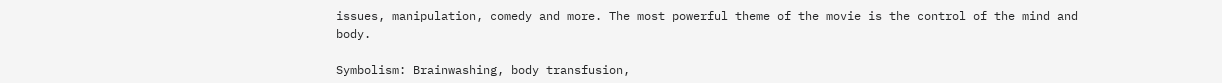issues, manipulation, comedy and more. The most powerful theme of the movie is the control of the mind and body.

Symbolism: Brainwashing, body transfusion,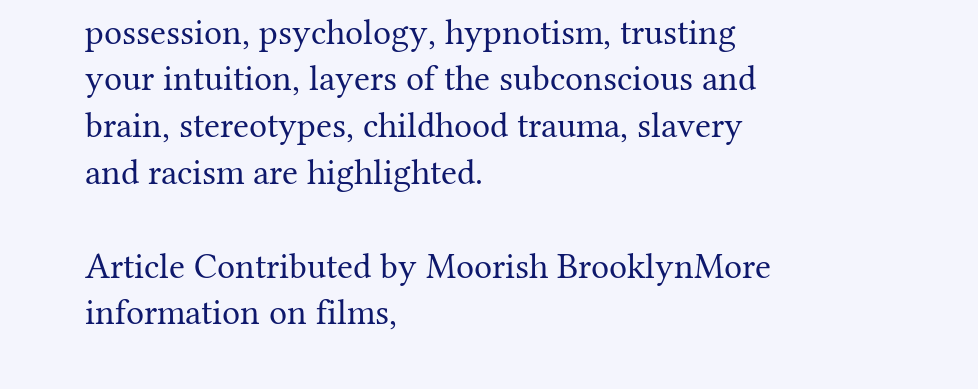possession, psychology, hypnotism, trusting your intuition, layers of the subconscious and brain, stereotypes, childhood trauma, slavery and racism are highlighted.

Article Contributed by Moorish BrooklynMore information on films,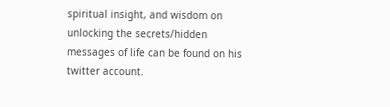spiritual insight, and wisdom on unlocking the secrets/hidden messages of life can be found on his twitter account.